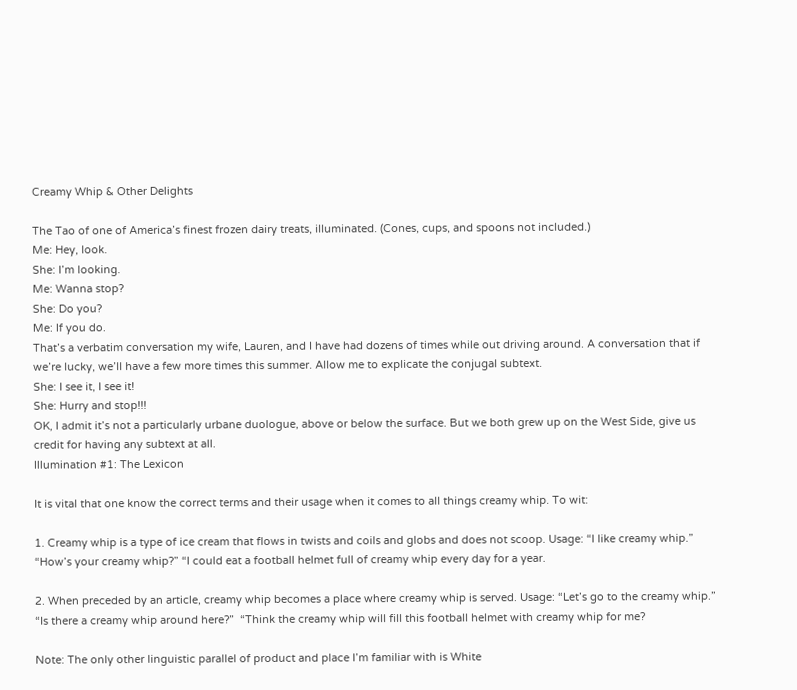Creamy Whip & Other Delights

The Tao of one of America’s finest frozen dairy treats, illuminated. (Cones, cups, and spoons not included.)
Me: Hey, look.
She: I’m looking.
Me: Wanna stop?
She: Do you?
Me: If you do.
That’s a verbatim conversation my wife, Lauren, and I have had dozens of times while out driving around. A conversation that if we’re lucky, we’ll have a few more times this summer. Allow me to explicate the conjugal subtext.
She: I see it, I see it!
She: Hurry and stop!!!
OK, I admit it’s not a particularly urbane duologue, above or below the surface. But we both grew up on the West Side, give us credit for having any subtext at all.
Illumination #1: The Lexicon

It is vital that one know the correct terms and their usage when it comes to all things creamy whip. To wit:

1. Creamy whip is a type of ice cream that flows in twists and coils and globs and does not scoop. Usage: “I like creamy whip.” “How’s your creamy whip?” “I could eat a football helmet full of creamy whip every day for a year.

2. When preceded by an article, creamy whip becomes a place where creamy whip is served. Usage: “Let’s go to the creamy whip.”  “Is there a creamy whip around here?”  “Think the creamy whip will fill this football helmet with creamy whip for me?

Note: The only other linguistic parallel of product and place I’m familiar with is White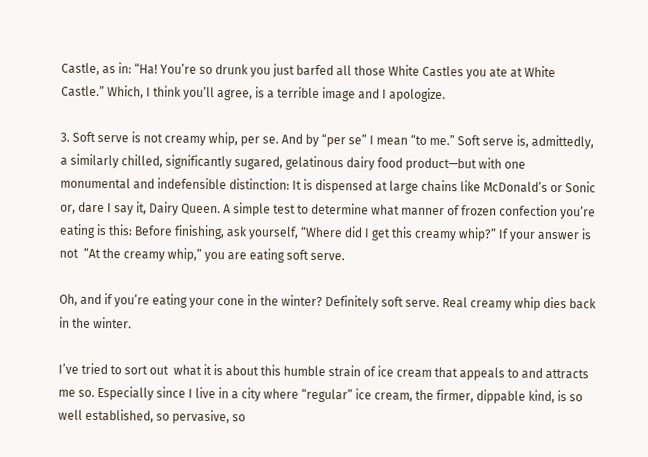Castle, as in: “Ha! You’re so drunk you just barfed all those White Castles you ate at White Castle.” Which, I think you’ll agree, is a terrible image and I apologize.

3. Soft serve is not creamy whip, per se. And by “per se” I mean “to me.” Soft serve is, admittedly, a similarly chilled, significantly sugared, gelatinous dairy food product—but with one monumental and indefensible distinction: It is dispensed at large chains like McDonald’s or Sonic or, dare I say it, Dairy Queen. A simple test to determine what manner of frozen confection you’re eating is this: Before finishing, ask yourself, “Where did I get this creamy whip?” If your answer is not  “At the creamy whip,” you are eating soft serve.

Oh, and if you’re eating your cone in the winter? Definitely soft serve. Real creamy whip dies back in the winter.

I’ve tried to sort out  what it is about this humble strain of ice cream that appeals to and attracts me so. Especially since I live in a city where “regular” ice cream, the firmer, dippable kind, is so well established, so pervasive, so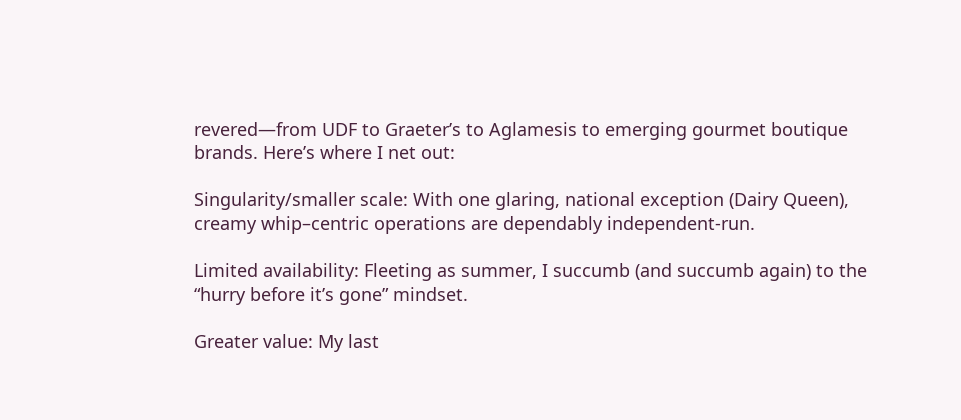revered—from UDF to Graeter’s to Aglamesis to emerging gourmet boutique brands. Here’s where I net out:

Singularity/smaller scale: With one glaring, national exception (Dairy Queen), creamy whip–centric operations are dependably independent-run.

Limited availability: Fleeting as summer, I succumb (and succumb again) to the “hurry before it’s gone” mindset.

Greater value: My last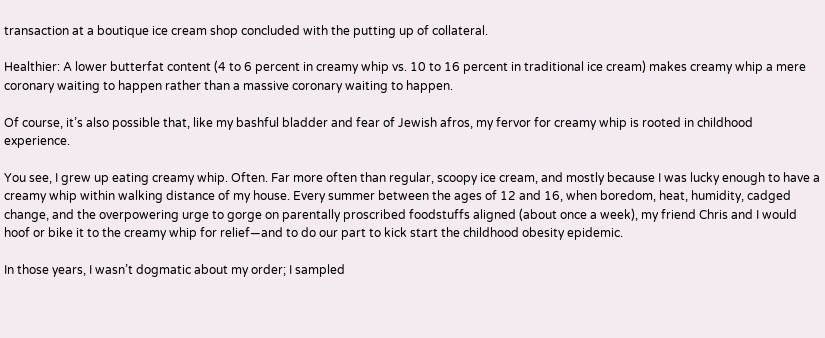transaction at a boutique ice cream shop concluded with the putting up of collateral.

Healthier: A lower butterfat content (4 to 6 percent in creamy whip vs. 10 to 16 percent in traditional ice cream) makes creamy whip a mere coronary waiting to happen rather than a massive coronary waiting to happen.

Of course, it’s also possible that, like my bashful bladder and fear of Jewish afros, my fervor for creamy whip is rooted in childhood experience.

You see, I grew up eating creamy whip. Often. Far more often than regular, scoopy ice cream, and mostly because I was lucky enough to have a creamy whip within walking distance of my house. Every summer between the ages of 12 and 16, when boredom, heat, humidity, cadged change, and the overpowering urge to gorge on parentally proscribed foodstuffs aligned (about once a week), my friend Chris and I would hoof or bike it to the creamy whip for relief—and to do our part to kick start the childhood obesity epidemic.

In those years, I wasn’t dogmatic about my order; I sampled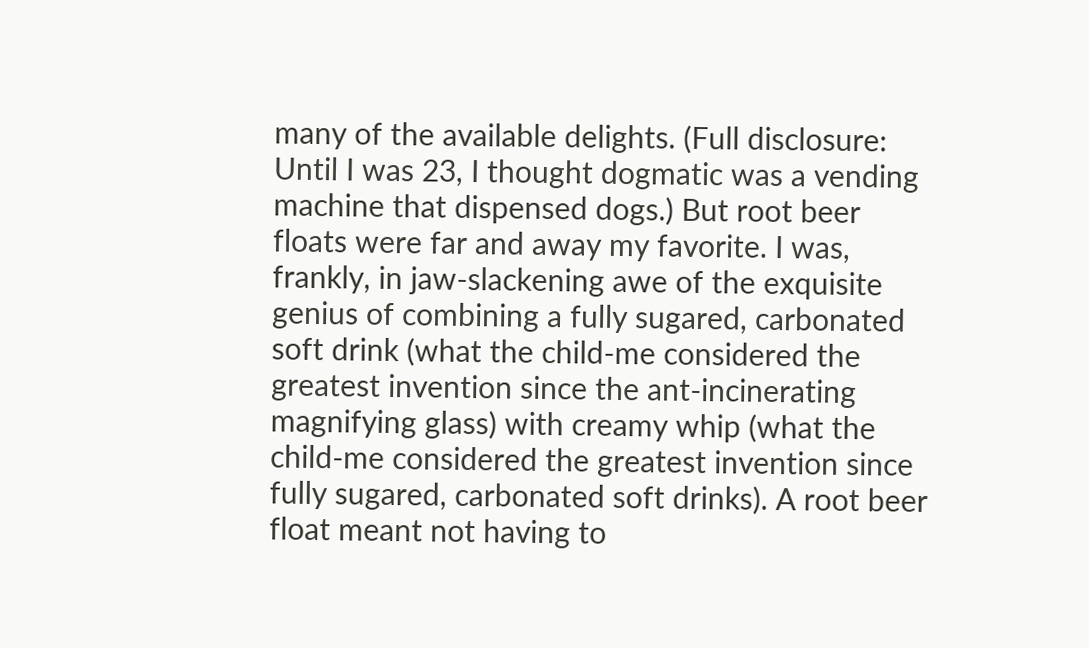many of the available delights. (Full disclosure: Until I was 23, I thought dogmatic was a vending machine that dispensed dogs.) But root beer floats were far and away my favorite. I was, frankly, in jaw-slackening awe of the exquisite genius of combining a fully sugared, carbonated soft drink (what the child-me considered the greatest invention since the ant-incinerating magnifying glass) with creamy whip (what the child-me considered the greatest invention since fully sugared, carbonated soft drinks). A root beer float meant not having to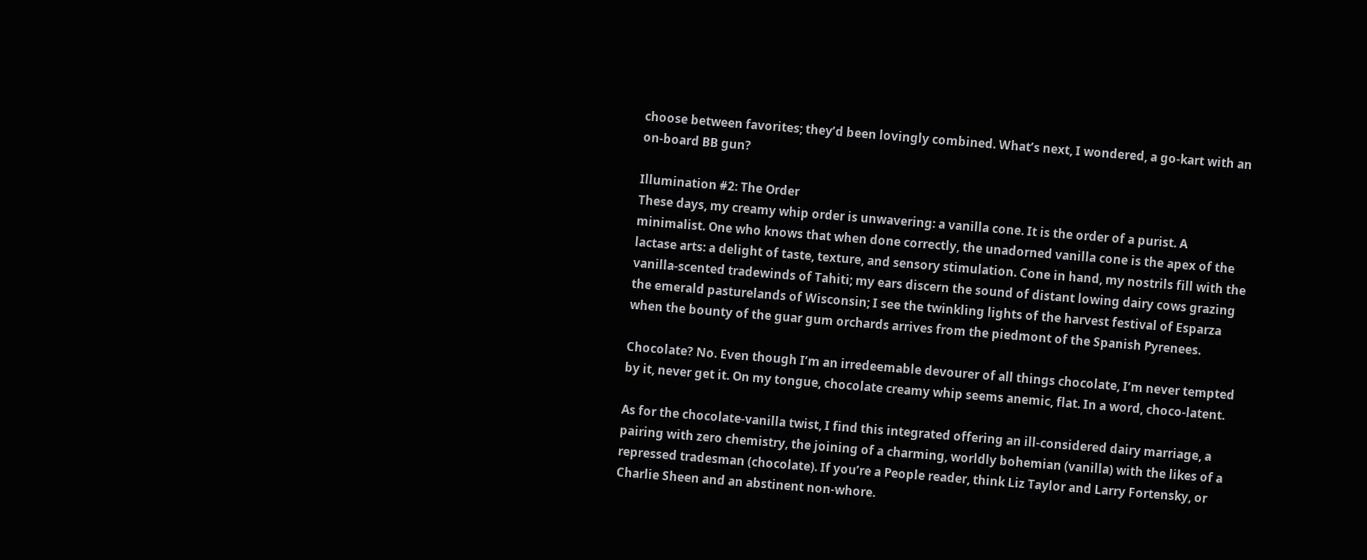choose between favorites; they’d been lovingly combined. What’s next, I wondered, a go-kart with an on-board BB gun?

Illumination #2: The Order
These days, my creamy whip order is unwavering: a vanilla cone. It is the order of a purist. A minimalist. One who knows that when done correctly, the unadorned vanilla cone is the apex of the lactase arts: a delight of taste, texture, and sensory stimulation. Cone in hand, my nostrils fill with the vanilla-scented tradewinds of Tahiti; my ears discern the sound of distant lowing dairy cows grazing the emerald pasturelands of Wisconsin; I see the twinkling lights of the harvest festival of Esparza when the bounty of the guar gum orchards arrives from the piedmont of the Spanish Pyrenees.

Chocolate? No. Even though I’m an irredeemable devourer of all things chocolate, I’m never tempted by it, never get it. On my tongue, chocolate creamy whip seems anemic, flat. In a word, choco-latent.

As for the chocolate-vanilla twist, I find this integrated offering an ill-considered dairy marriage, a pairing with zero chemistry, the joining of a charming, worldly bohemian (vanilla) with the likes of a repressed tradesman (chocolate). If you’re a People reader, think Liz Taylor and Larry Fortensky, or Charlie Sheen and an abstinent non-whore.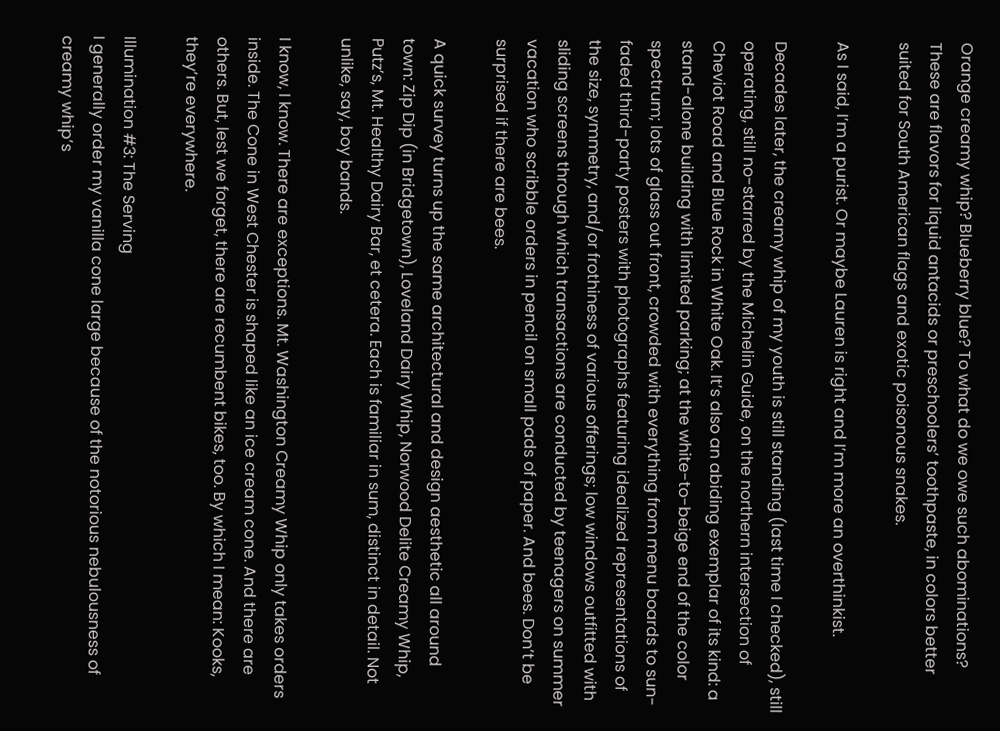Orange creamy whip? Blueberry blue? To what do we owe such abominations? These are flavors for liquid antacids or preschoolers’ toothpaste, in colors better suited for South American flags and exotic poisonous snakes.

As I said, I’m a purist. Or maybe Lauren is right and I’m more an overthinkist.

Decades later, the creamy whip of my youth is still standing (last time I checked), still operating, still no-starred by the Michelin Guide, on the northern intersection of Cheviot Road and Blue Rock in White Oak. It’s also an abiding exemplar of its kind: a stand-alone building with limited parking; at the white-to-beige end of the color spectrum; lots of glass out front, crowded with everything from menu boards to sun-faded third-party posters with photographs featuring idealized representations of the size, symmetry, and/or frothiness of various offerings; low windows outfitted with sliding screens through which transactions are conducted by teenagers on summer vacation who scribble orders in pencil on small pads of paper. And bees. Don’t be surprised if there are bees.

A quick survey turns up the same architectural and design aesthetic all around town: Zip Dip (in Bridgetown), Loveland Dairy Whip, Norwood Delite Creamy Whip, Putz’s, Mt. Healthy Dairy Bar, et cetera. Each is familiar in sum, distinct in detail. Not unlike, say, boy bands.

I know, I know. There are exceptions. Mt. Washington Creamy Whip only takes orders inside. The Cone in West Chester is shaped like an ice cream cone. And there are others. But, lest we forget, there are recumbent bikes, too. By which I mean: Kooks, they’re everywhere.

Illumination #3: The Serving
I generally order my vanilla cone large because of the notorious nebulousness of creamy whip’s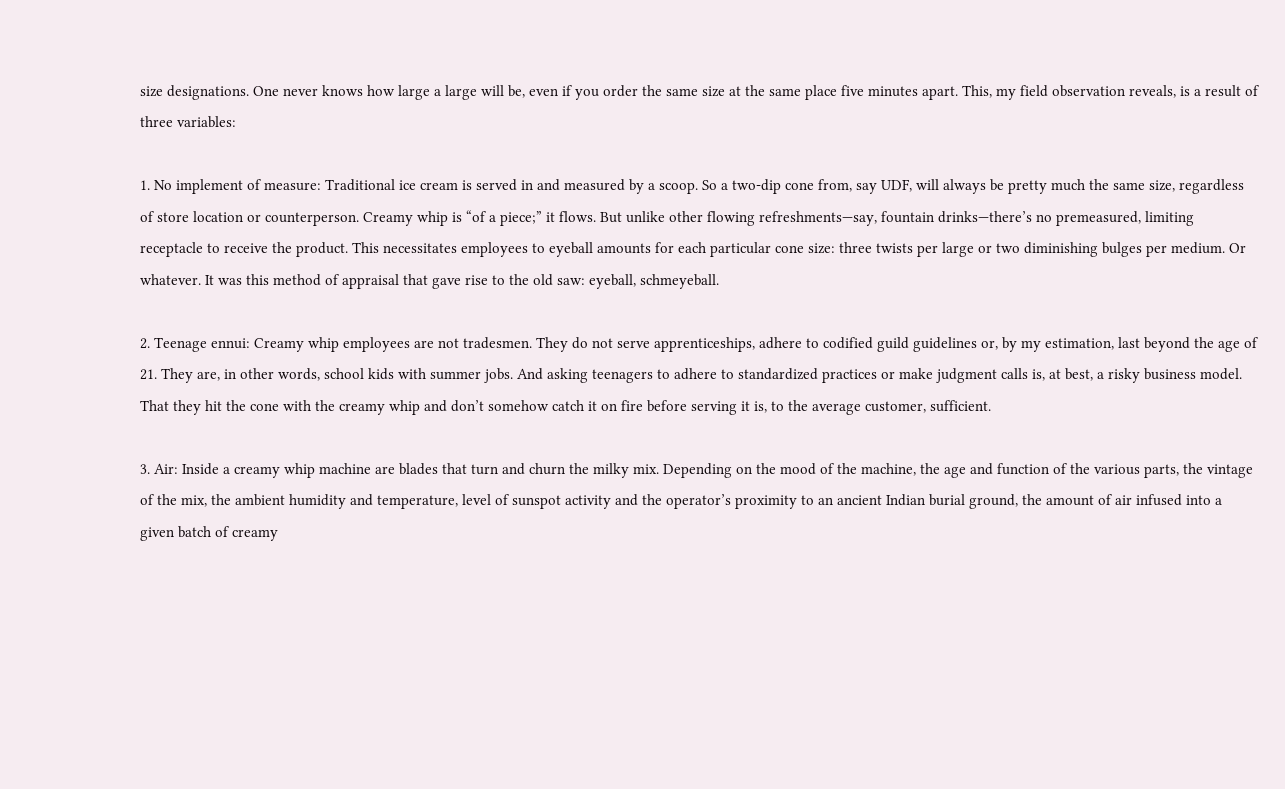size designations. One never knows how large a large will be, even if you order the same size at the same place five minutes apart. This, my field observation reveals, is a result of three variables:

1. No implement of measure: Traditional ice cream is served in and measured by a scoop. So a two-dip cone from, say UDF, will always be pretty much the same size, regardless of store location or counterperson. Creamy whip is “of a piece;” it flows. But unlike other flowing refreshments—say, fountain drinks—there’s no premeasured, limiting receptacle to receive the product. This necessitates employees to eyeball amounts for each particular cone size: three twists per large or two diminishing bulges per medium. Or whatever. It was this method of appraisal that gave rise to the old saw: eyeball, schmeyeball.

2. Teenage ennui: Creamy whip employees are not tradesmen. They do not serve apprenticeships, adhere to codified guild guidelines or, by my estimation, last beyond the age of 21. They are, in other words, school kids with summer jobs. And asking teenagers to adhere to standardized practices or make judgment calls is, at best, a risky business model. That they hit the cone with the creamy whip and don’t somehow catch it on fire before serving it is, to the average customer, sufficient.

3. Air: Inside a creamy whip machine are blades that turn and churn the milky mix. Depending on the mood of the machine, the age and function of the various parts, the vintage of the mix, the ambient humidity and temperature, level of sunspot activity and the operator’s proximity to an ancient Indian burial ground, the amount of air infused into a given batch of creamy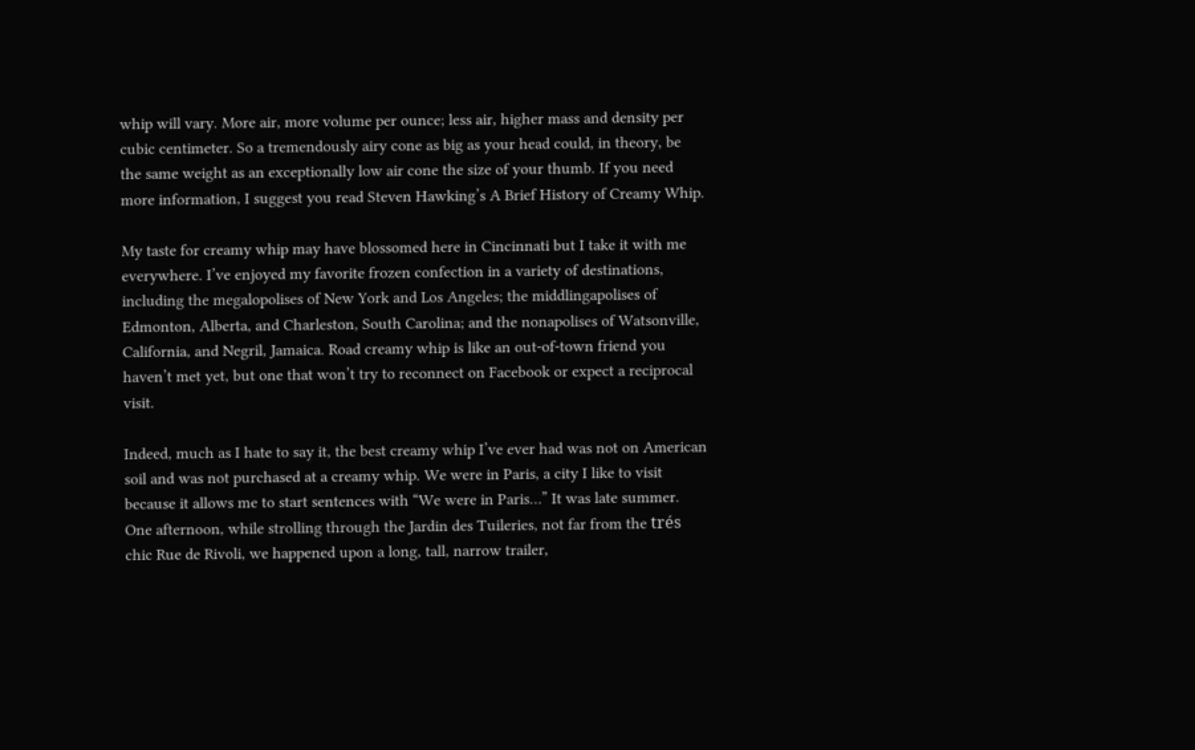whip will vary. More air, more volume per ounce; less air, higher mass and density per cubic centimeter. So a tremendously airy cone as big as your head could, in theory, be the same weight as an exceptionally low air cone the size of your thumb. If you need more information, I suggest you read Steven Hawking’s A Brief History of Creamy Whip.

My taste for creamy whip may have blossomed here in Cincinnati but I take it with me everywhere. I’ve enjoyed my favorite frozen confection in a variety of destinations, including the megalopolises of New York and Los Angeles; the middlingapolises of Edmonton, Alberta, and Charleston, South Carolina; and the nonapolises of Watsonville, California, and Negril, Jamaica. Road creamy whip is like an out-of-town friend you haven’t met yet, but one that won’t try to reconnect on Facebook or expect a reciprocal visit.

Indeed, much as I hate to say it, the best creamy whip I’ve ever had was not on American soil and was not purchased at a creamy whip. We were in Paris, a city I like to visit because it allows me to start sentences with “We were in Paris…” It was late summer. One afternoon, while strolling through the Jardin des Tuileries, not far from the trés chic Rue de Rivoli, we happened upon a long, tall, narrow trailer,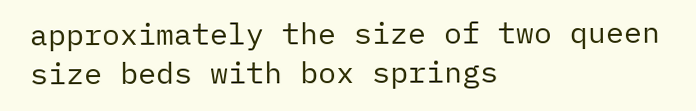approximately the size of two queen size beds with box springs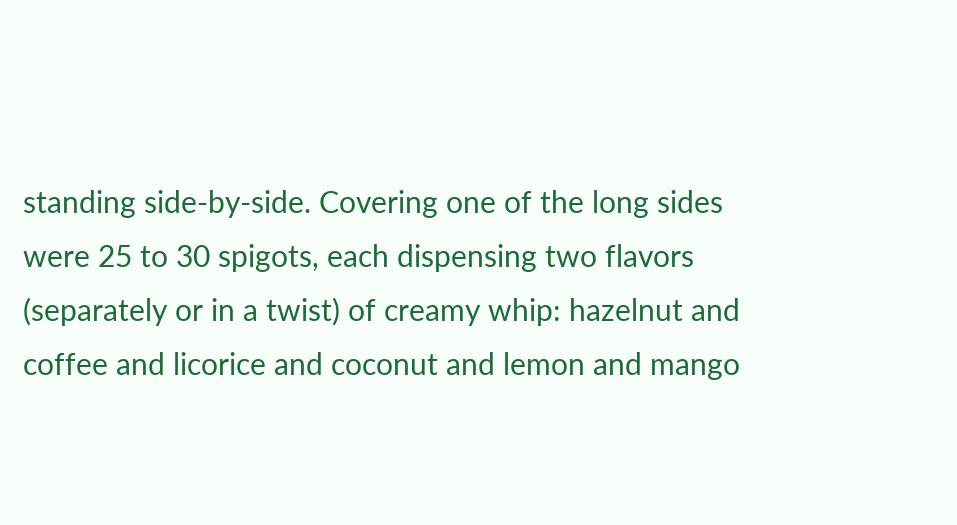standing side-by-side. Covering one of the long sides were 25 to 30 spigots, each dispensing two flavors (separately or in a twist) of creamy whip: hazelnut and coffee and licorice and coconut and lemon and mango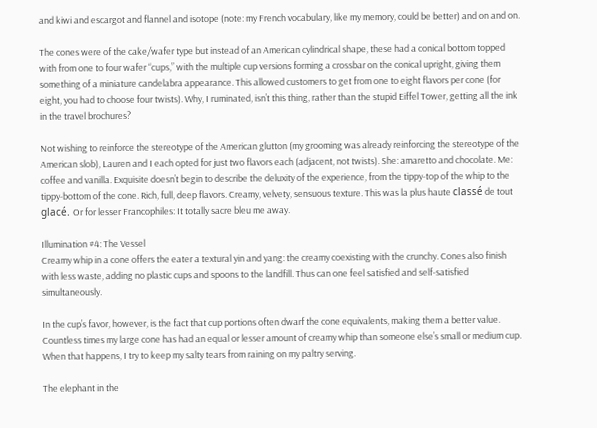and kiwi and escargot and flannel and isotope (note: my French vocabulary, like my memory, could be better) and on and on.

The cones were of the cake/wafer type but instead of an American cylindrical shape, these had a conical bottom topped with from one to four wafer “cups,” with the multiple cup versions forming a crossbar on the conical upright, giving them something of a miniature candelabra appearance. This allowed customers to get from one to eight flavors per cone (for eight, you had to choose four twists). Why, I ruminated, isn’t this thing, rather than the stupid Eiffel Tower, getting all the ink in the travel brochures?

Not wishing to reinforce the stereotype of the American glutton (my grooming was already reinforcing the stereotype of the American slob), Lauren and I each opted for just two flavors each (adjacent, not twists). She: amaretto and chocolate. Me: coffee and vanilla. Exquisite doesn’t begin to describe the deluxity of the experience, from the tippy-top of the whip to the tippy-bottom of the cone. Rich, full, deep flavors. Creamy, velvety, sensuous texture. This was la plus haute classé de tout glacé. Or for lesser Francophiles: It totally sacre bleu me away.

Illumination #4: The Vessel
Creamy whip in a cone offers the eater a textural yin and yang: the creamy coexisting with the crunchy. Cones also finish with less waste, adding no plastic cups and spoons to the landfill. Thus can one feel satisfied and self-satisfied simultaneously.

In the cup’s favor, however, is the fact that cup portions often dwarf the cone equivalents, making them a better value. Countless times my large cone has had an equal or lesser amount of creamy whip than someone else’s small or medium cup. When that happens, I try to keep my salty tears from raining on my paltry serving.

The elephant in the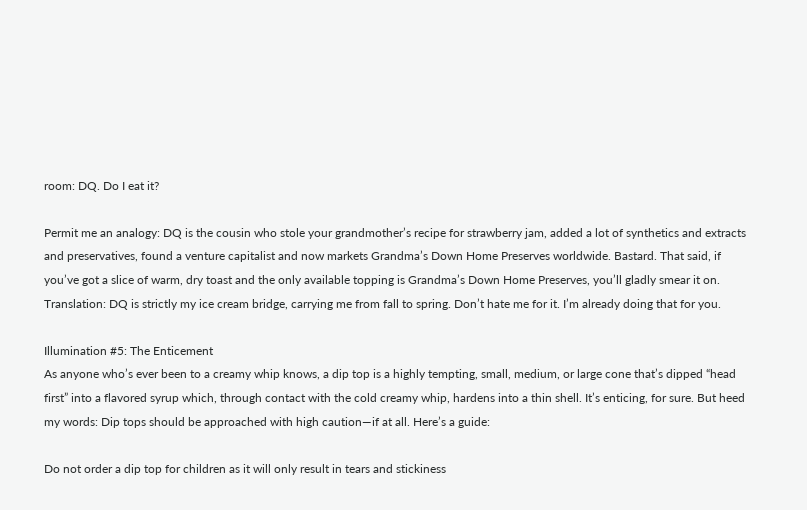room: DQ. Do I eat it?

Permit me an analogy: DQ is the cousin who stole your grandmother’s recipe for strawberry jam, added a lot of synthetics and extracts and preservatives, found a venture capitalist and now markets Grandma’s Down Home Preserves worldwide. Bastard. That said, if you’ve got a slice of warm, dry toast and the only available topping is Grandma’s Down Home Preserves, you’ll gladly smear it on. Translation: DQ is strictly my ice cream bridge, carrying me from fall to spring. Don’t hate me for it. I’m already doing that for you.

Illumination #5: The Enticement
As anyone who’s ever been to a creamy whip knows, a dip top is a highly tempting, small, medium, or large cone that’s dipped “head first” into a flavored syrup which, through contact with the cold creamy whip, hardens into a thin shell. It’s enticing, for sure. But heed my words: Dip tops should be approached with high caution—if at all. Here’s a guide:

Do not order a dip top for children as it will only result in tears and stickiness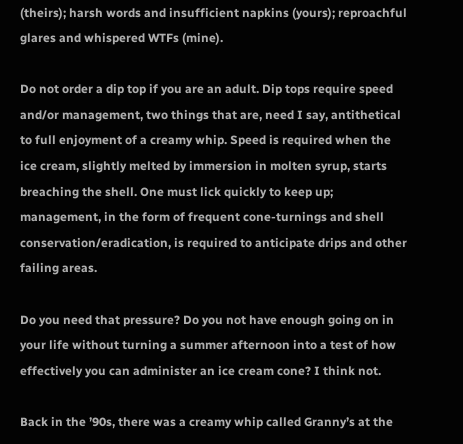(theirs); harsh words and insufficient napkins (yours); reproachful glares and whispered WTFs (mine).

Do not order a dip top if you are an adult. Dip tops require speed and/or management, two things that are, need I say, antithetical to full enjoyment of a creamy whip. Speed is required when the ice cream, slightly melted by immersion in molten syrup, starts breaching the shell. One must lick quickly to keep up; management, in the form of frequent cone-turnings and shell conservation/eradication, is required to anticipate drips and other failing areas.

Do you need that pressure? Do you not have enough going on in your life without turning a summer afternoon into a test of how effectively you can administer an ice cream cone? I think not.

Back in the ’90s, there was a creamy whip called Granny’s at the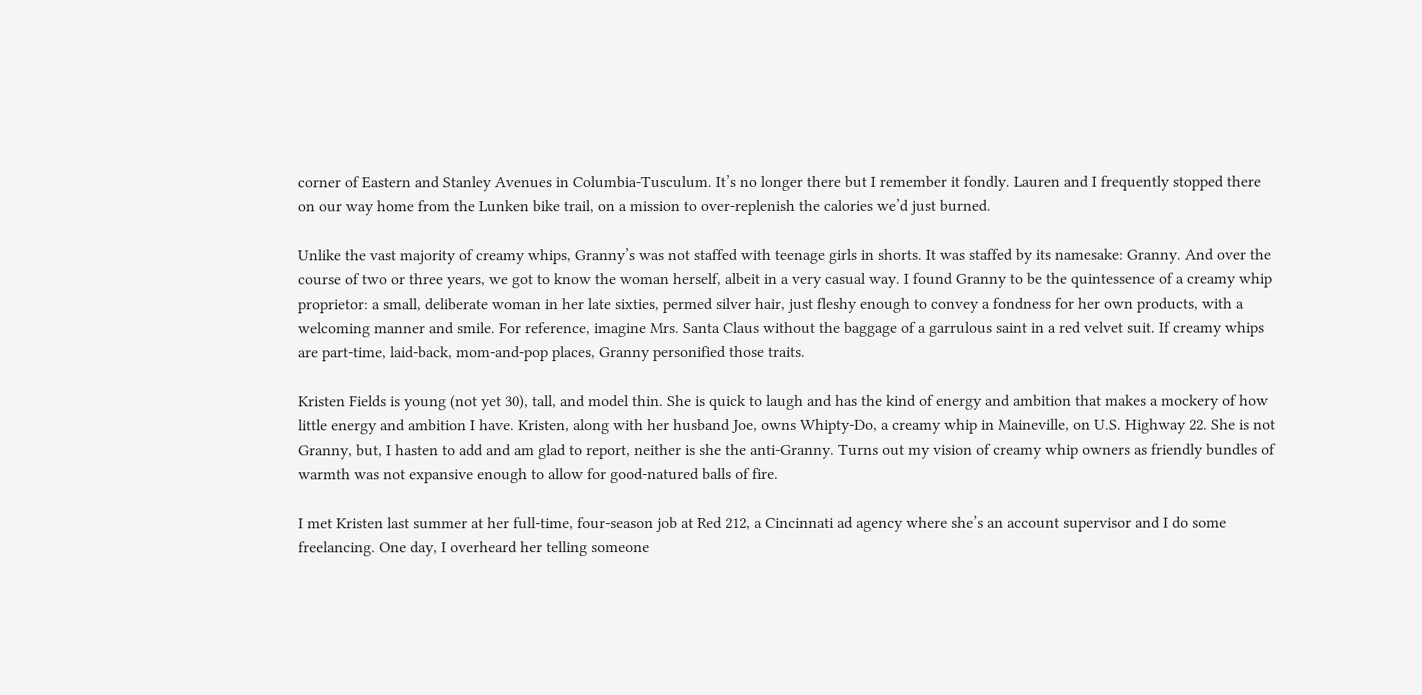corner of Eastern and Stanley Avenues in Columbia-Tusculum. It’s no longer there but I remember it fondly. Lauren and I frequently stopped there on our way home from the Lunken bike trail, on a mission to over-replenish the calories we’d just burned.

Unlike the vast majority of creamy whips, Granny’s was not staffed with teenage girls in shorts. It was staffed by its namesake: Granny. And over the course of two or three years, we got to know the woman herself, albeit in a very casual way. I found Granny to be the quintessence of a creamy whip proprietor: a small, deliberate woman in her late sixties, permed silver hair, just fleshy enough to convey a fondness for her own products, with a welcoming manner and smile. For reference, imagine Mrs. Santa Claus without the baggage of a garrulous saint in a red velvet suit. If creamy whips are part-time, laid-back, mom-and-pop places, Granny personified those traits.

Kristen Fields is young (not yet 30), tall, and model thin. She is quick to laugh and has the kind of energy and ambition that makes a mockery of how little energy and ambition I have. Kristen, along with her husband Joe, owns Whipty-Do, a creamy whip in Maineville, on U.S. Highway 22. She is not Granny, but, I hasten to add and am glad to report, neither is she the anti-Granny. Turns out my vision of creamy whip owners as friendly bundles of warmth was not expansive enough to allow for good-natured balls of fire.

I met Kristen last summer at her full-time, four-season job at Red 212, a Cincinnati ad agency where she’s an account supervisor and I do some freelancing. One day, I overheard her telling someone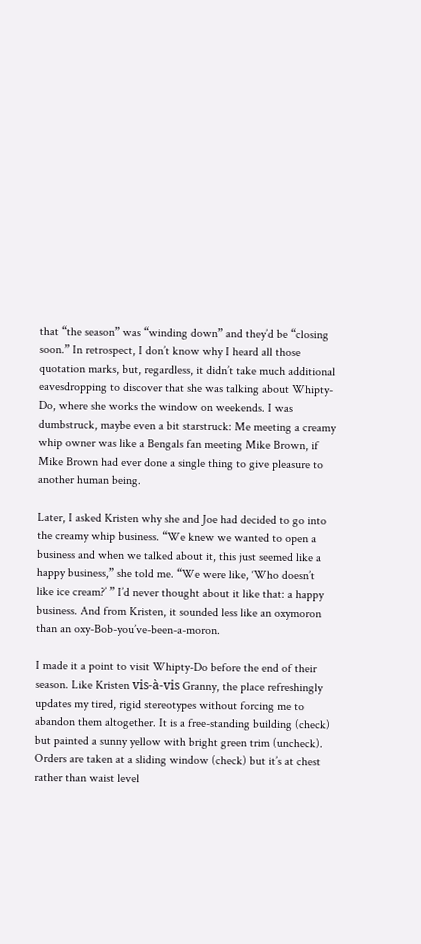that “the season” was “winding down” and they’d be “closing soon.” In retrospect, I don’t know why I heard all those quotation marks, but, regardless, it didn’t take much additional eavesdropping to discover that she was talking about Whipty-Do, where she works the window on weekends. I was dumbstruck, maybe even a bit starstruck: Me meeting a creamy whip owner was like a Bengals fan meeting Mike Brown, if Mike Brown had ever done a single thing to give pleasure to another human being.

Later, I asked Kristen why she and Joe had decided to go into the creamy whip business. “We knew we wanted to open a business and when we talked about it, this just seemed like a happy business,” she told me. “We were like, ‘Who doesn’t like ice cream?’ ” I’d never thought about it like that: a happy business. And from Kristen, it sounded less like an oxymoron than an oxy-Bob-you’ve-been-a-moron.

I made it a point to visit Whipty-Do before the end of their season. Like Kristen vis-à-vis Granny, the place refreshingly updates my tired, rigid stereotypes without forcing me to abandon them altogether. It is a free-standing building (check) but painted a sunny yellow with bright green trim (uncheck). Orders are taken at a sliding window (check) but it’s at chest rather than waist level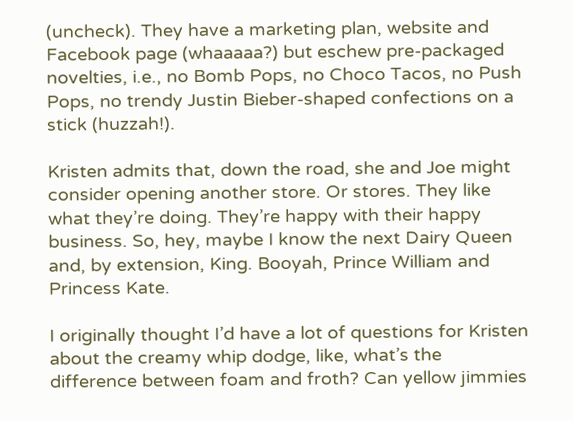(uncheck). They have a marketing plan, website and Facebook page (whaaaaa?) but eschew pre-packaged novelties, i.e., no Bomb Pops, no Choco Tacos, no Push Pops, no trendy Justin Bieber-shaped confections on a stick (huzzah!).

Kristen admits that, down the road, she and Joe might consider opening another store. Or stores. They like what they’re doing. They’re happy with their happy business. So, hey, maybe I know the next Dairy Queen and, by extension, King. Booyah, Prince William and Princess Kate.

I originally thought I’d have a lot of questions for Kristen about the creamy whip dodge, like, what’s the difference between foam and froth? Can yellow jimmies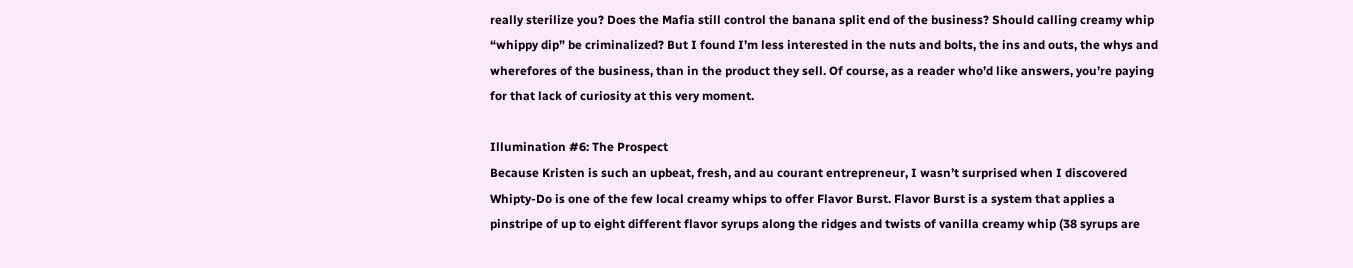really sterilize you? Does the Mafia still control the banana split end of the business? Should calling creamy whip “whippy dip” be criminalized? But I found I’m less interested in the nuts and bolts, the ins and outs, the whys and wherefores of the business, than in the product they sell. Of course, as a reader who’d like answers, you’re paying for that lack of curiosity at this very moment.

Illumination #6: The Prospect
Because Kristen is such an upbeat, fresh, and au courant entrepreneur, I wasn’t surprised when I discovered Whipty-Do is one of the few local creamy whips to offer Flavor Burst. Flavor Burst is a system that applies a pinstripe of up to eight different flavor syrups along the ridges and twists of vanilla creamy whip (38 syrups are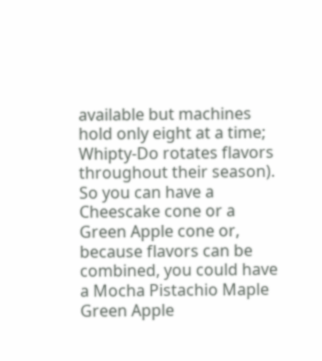available but machines hold only eight at a time; Whipty-Do rotates flavors throughout their season). So you can have a Cheescake cone or a Green Apple cone or, because flavors can be combined, you could have a Mocha Pistachio Maple Green Apple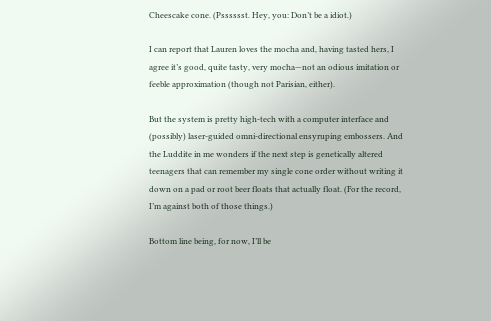Cheescake cone. (Psssssst. Hey, you: Don’t be a idiot.)

I can report that Lauren loves the mocha and, having tasted hers, I agree it’s good, quite tasty, very mocha—not an odious imitation or feeble approximation (though not Parisian, either).

But the system is pretty high-tech with a computer interface and (possibly) laser-guided omni-directional ensyruping embossers. And the Luddite in me wonders if the next step is genetically altered teenagers that can remember my single cone order without writing it down on a pad or root beer floats that actually float. (For the record, I’m against both of those things.)

Bottom line being, for now, I’ll be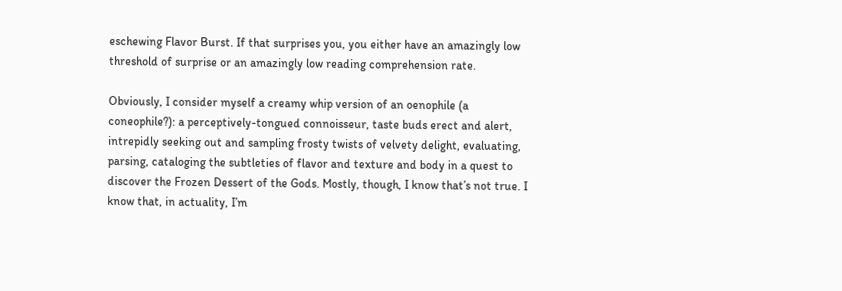eschewing Flavor Burst. If that surprises you, you either have an amazingly low threshold of surprise or an amazingly low reading comprehension rate.

Obviously, I consider myself a creamy whip version of an oenophile (a coneophile?): a perceptively-tongued connoisseur, taste buds erect and alert, intrepidly seeking out and sampling frosty twists of velvety delight, evaluating, parsing, cataloging the subtleties of flavor and texture and body in a quest to discover the Frozen Dessert of the Gods. Mostly, though, I know that’s not true. I know that, in actuality, I’m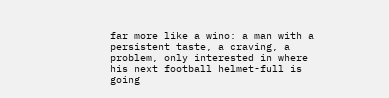far more like a wino: a man with a persistent taste, a craving, a problem, only interested in where his next football helmet-full is going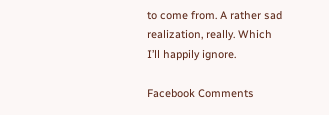to come from. A rather sad realization, really. Which I’ll happily ignore.

Facebook Comments